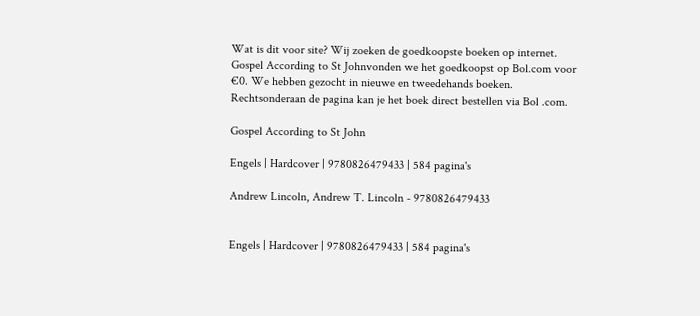Wat is dit voor site? Wij zoeken de goedkoopste boeken op internet. Gospel According to St Johnvonden we het goedkoopst op Bol.com voor €0. We hebben gezocht in nieuwe en tweedehands boeken. Rechtsonderaan de pagina kan je het boek direct bestellen via Bol .com.

Gospel According to St John

Engels | Hardcover | 9780826479433 | 584 pagina's

Andrew Lincoln, Andrew T. Lincoln - 9780826479433


Engels | Hardcover | 9780826479433 | 584 pagina's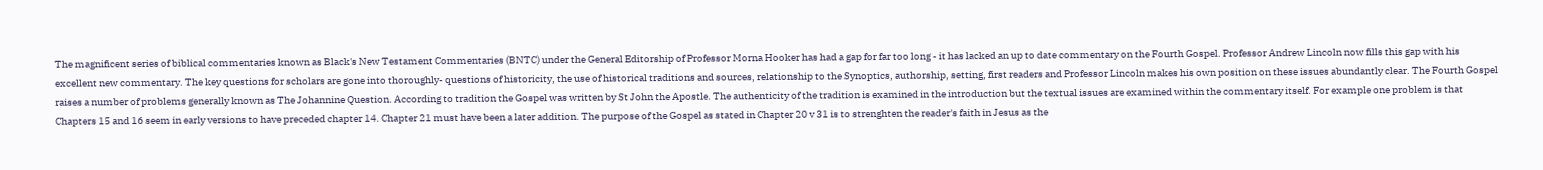The magnificent series of biblical commentaries known as Black's New Testament Commentaries (BNTC) under the General Editorship of Professor Morna Hooker has had a gap for far too long - it has lacked an up to date commentary on the Fourth Gospel. Professor Andrew Lincoln now fills this gap with his excellent new commentary. The key questions for scholars are gone into thoroughly- questions of historicity, the use of historical traditions and sources, relationship to the Synoptics, authorship, setting, first readers and Professor Lincoln makes his own position on these issues abundantly clear. The Fourth Gospel raises a number of problems generally known as The Johannine Question. According to tradition the Gospel was written by St John the Apostle. The authenticity of the tradition is examined in the introduction but the textual issues are examined within the commentary itself. For example one problem is that Chapters 15 and 16 seem in early versions to have preceded chapter 14. Chapter 21 must have been a later addition. The purpose of the Gospel as stated in Chapter 20 v 31 is to strenghten the reader's faith in Jesus as the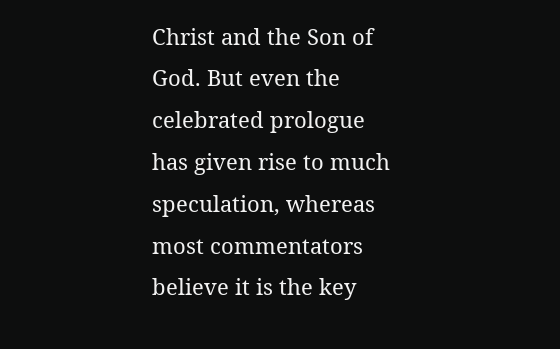Christ and the Son of God. But even the celebrated prologue has given rise to much speculation, whereas most commentators believe it is the key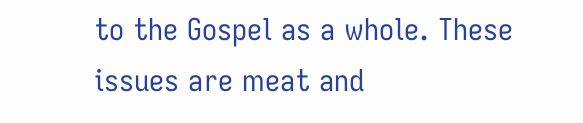to the Gospel as a whole. These issues are meat and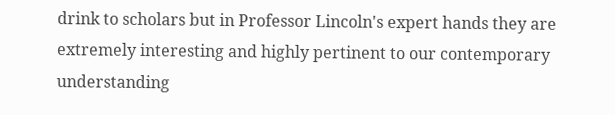drink to scholars but in Professor Lincoln's expert hands they are extremely interesting and highly pertinent to our contemporary understanding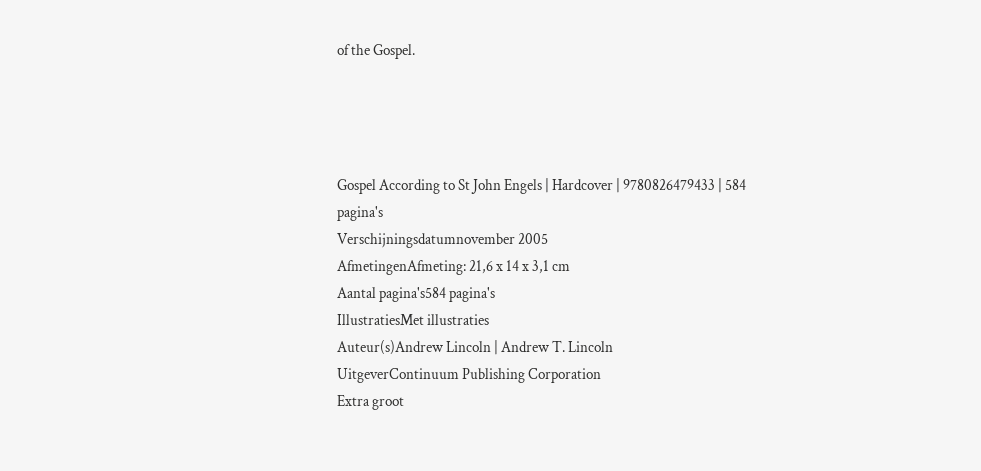of the Gospel.




Gospel According to St John Engels | Hardcover | 9780826479433 | 584 pagina's
Verschijningsdatumnovember 2005
AfmetingenAfmeting: 21,6 x 14 x 3,1 cm
Aantal pagina's584 pagina's
IllustratiesMet illustraties
Auteur(s)Andrew Lincoln | Andrew T. Lincoln
UitgeverContinuum Publishing Corporation
Extra groot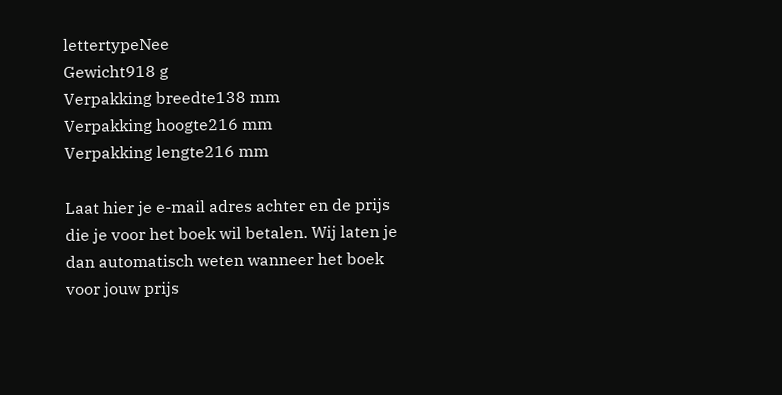lettertypeNee
Gewicht918 g
Verpakking breedte138 mm
Verpakking hoogte216 mm
Verpakking lengte216 mm

Laat hier je e-mail adres achter en de prijs die je voor het boek wil betalen. Wij laten je dan automatisch weten wanneer het boek voor jouw prijs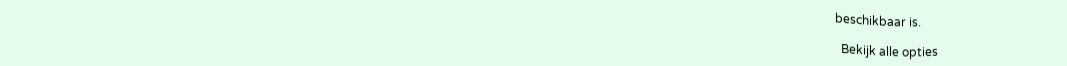beschikbaar is.

  Bekijk alle opties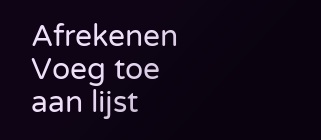Afrekenen  Voeg toe aan lijst